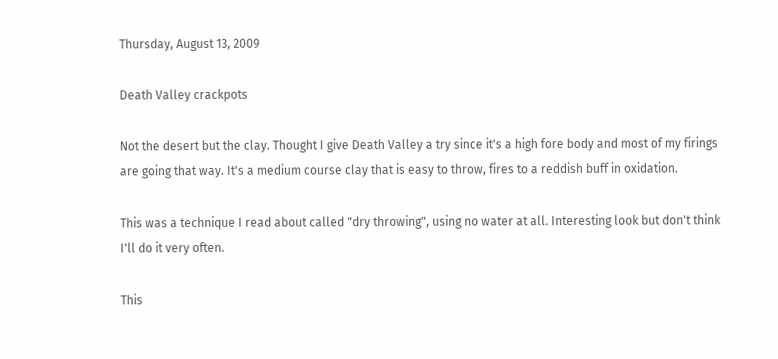Thursday, August 13, 2009

Death Valley crackpots

Not the desert but the clay. Thought I give Death Valley a try since it's a high fore body and most of my firings are going that way. It's a medium course clay that is easy to throw, fires to a reddish buff in oxidation.

This was a technique I read about called "dry throwing", using no water at all. Interesting look but don't think I'll do it very often.

This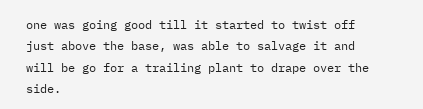one was going good till it started to twist off just above the base, was able to salvage it and will be go for a trailing plant to drape over the side.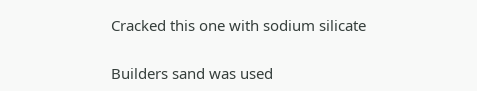Cracked this one with sodium silicate

Builders sand was used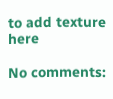to add texture here

No comments: